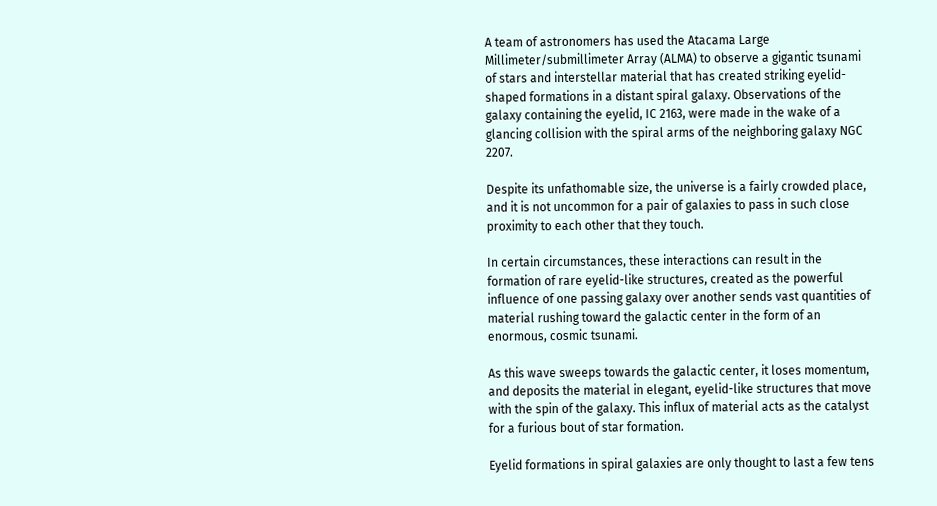A team of astronomers has used the Atacama Large Millimeter/submillimeter Array (ALMA) to observe a gigantic tsunami of stars and interstellar material that has created striking eyelid-shaped formations in a distant spiral galaxy. Observations of the galaxy containing the eyelid, IC 2163, were made in the wake of a glancing collision with the spiral arms of the neighboring galaxy NGC 2207.

Despite its unfathomable size, the universe is a fairly crowded place, and it is not uncommon for a pair of galaxies to pass in such close proximity to each other that they touch.

In certain circumstances, these interactions can result in the formation of rare eyelid-like structures, created as the powerful influence of one passing galaxy over another sends vast quantities of material rushing toward the galactic center in the form of an enormous, cosmic tsunami.

As this wave sweeps towards the galactic center, it loses momentum, and deposits the material in elegant, eyelid-like structures that move with the spin of the galaxy. This influx of material acts as the catalyst for a furious bout of star formation.

Eyelid formations in spiral galaxies are only thought to last a few tens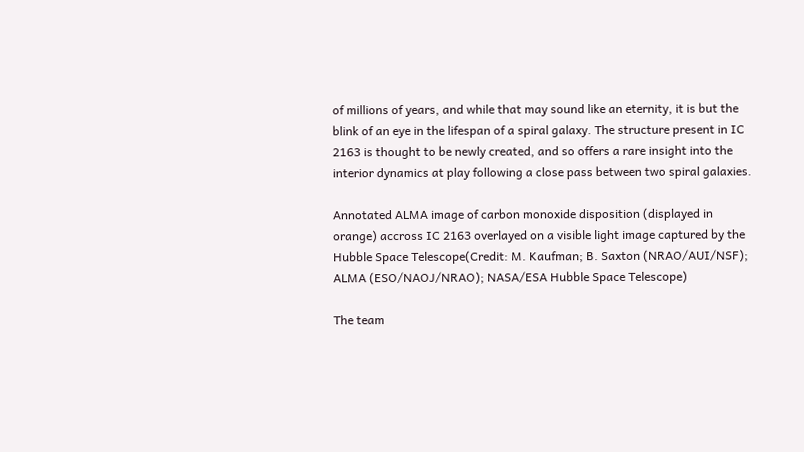of millions of years, and while that may sound like an eternity, it is but the blink of an eye in the lifespan of a spiral galaxy. The structure present in IC 2163 is thought to be newly created, and so offers a rare insight into the interior dynamics at play following a close pass between two spiral galaxies.

Annotated ALMA image of carbon monoxide disposition (displayed in orange) accross IC 2163 overlayed on a visible light image captured by the Hubble Space Telescope(Credit: M. Kaufman; B. Saxton (NRAO/AUI/NSF); ALMA (ESO/NAOJ/NRAO); NASA/ESA Hubble Space Telescope)

The team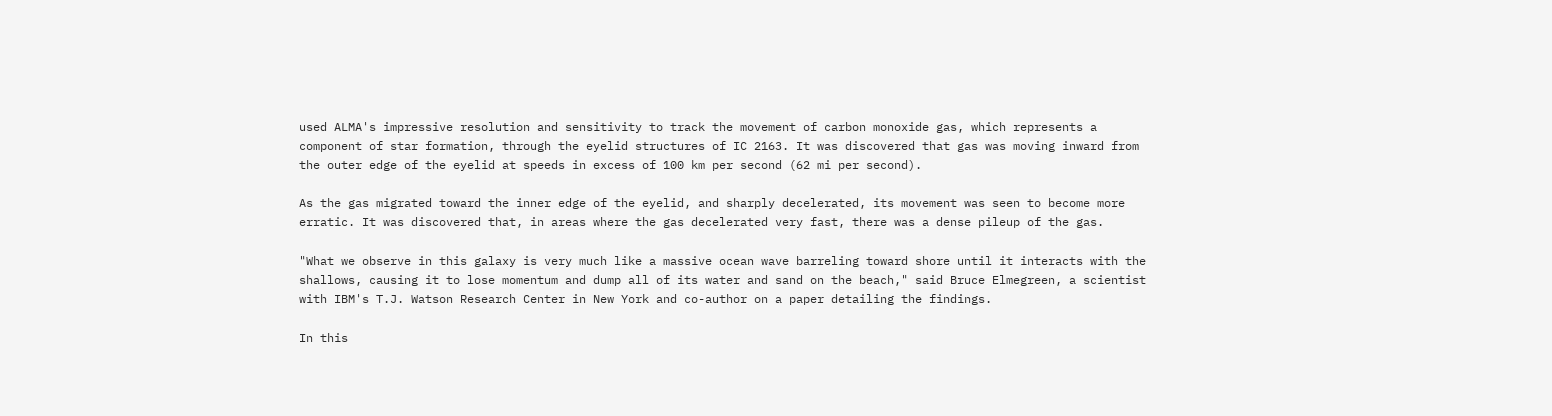used ALMA's impressive resolution and sensitivity to track the movement of carbon monoxide gas, which represents a component of star formation, through the eyelid structures of IC 2163. It was discovered that gas was moving inward from the outer edge of the eyelid at speeds in excess of 100 km per second (62 mi per second).

As the gas migrated toward the inner edge of the eyelid, and sharply decelerated, its movement was seen to become more erratic. It was discovered that, in areas where the gas decelerated very fast, there was a dense pileup of the gas.

"What we observe in this galaxy is very much like a massive ocean wave barreling toward shore until it interacts with the shallows, causing it to lose momentum and dump all of its water and sand on the beach," said Bruce Elmegreen, a scientist with IBM's T.J. Watson Research Center in New York and co-author on a paper detailing the findings.

In this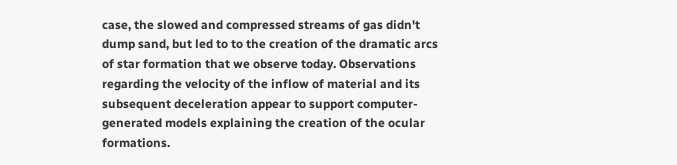case, the slowed and compressed streams of gas didn't dump sand, but led to to the creation of the dramatic arcs of star formation that we observe today. Observations regarding the velocity of the inflow of material and its subsequent deceleration appear to support computer-generated models explaining the creation of the ocular formations.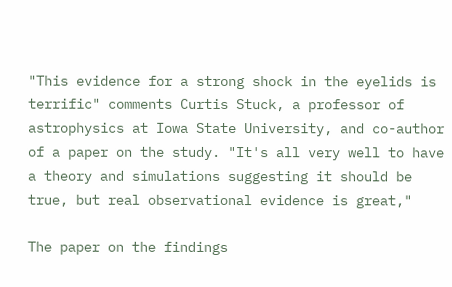"This evidence for a strong shock in the eyelids is terrific" comments Curtis Stuck, a professor of astrophysics at Iowa State University, and co-author of a paper on the study. "It's all very well to have a theory and simulations suggesting it should be true, but real observational evidence is great,"

The paper on the findings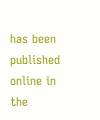has been published online in the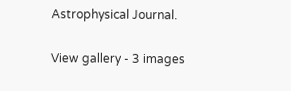Astrophysical Journal.

View gallery - 3 images